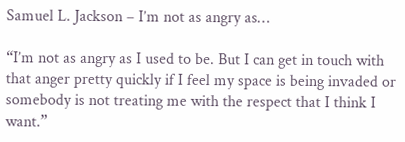Samuel L. Jackson – I’m not as angry as…

“I’m not as angry as I used to be. But I can get in touch with that anger pretty quickly if I feel my space is being invaded or somebody is not treating me with the respect that I think I want.”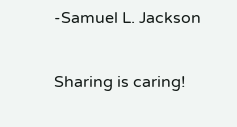-Samuel L. Jackson

Sharing is caring!